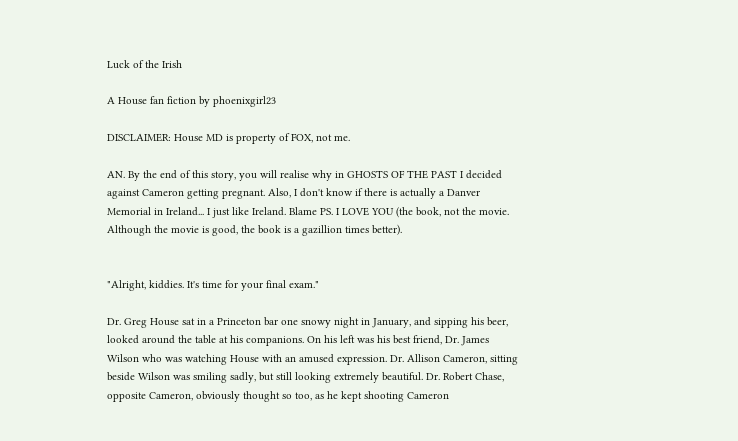Luck of the Irish

A House fan fiction by phoenixgirl23

DISCLAIMER: House MD is property of FOX, not me.

AN. By the end of this story, you will realise why in GHOSTS OF THE PAST I decided against Cameron getting pregnant. Also, I don't know if there is actually a Danver Memorial in Ireland... I just like Ireland. Blame PS. I LOVE YOU (the book, not the movie. Although the movie is good, the book is a gazillion times better).


"Alright, kiddies. It's time for your final exam."

Dr. Greg House sat in a Princeton bar one snowy night in January, and sipping his beer, looked around the table at his companions. On his left was his best friend, Dr. James Wilson who was watching House with an amused expression. Dr. Allison Cameron, sitting beside Wilson was smiling sadly, but still looking extremely beautiful. Dr. Robert Chase, opposite Cameron, obviously thought so too, as he kept shooting Cameron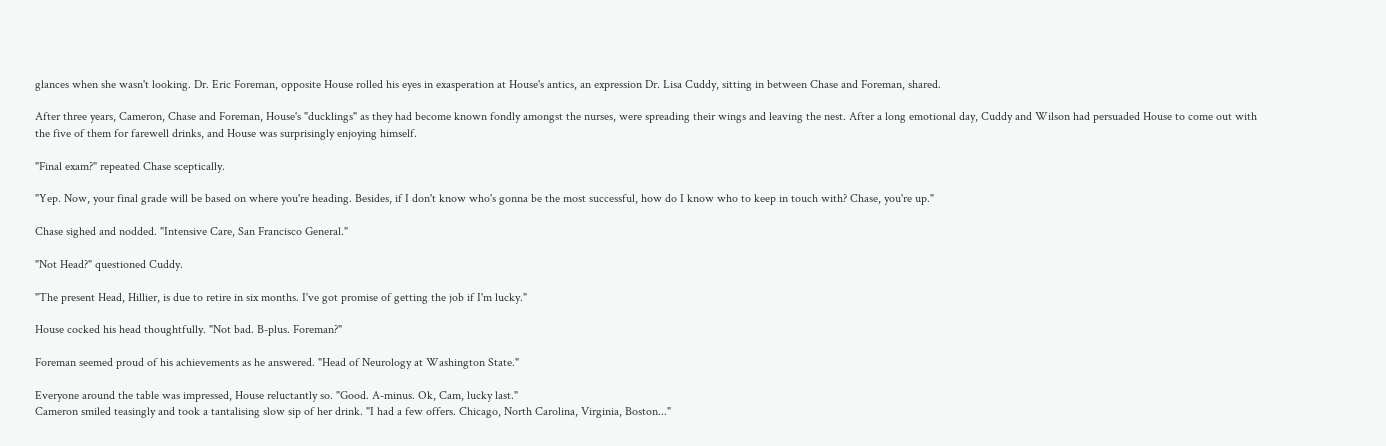glances when she wasn't looking. Dr. Eric Foreman, opposite House rolled his eyes in exasperation at House's antics, an expression Dr. Lisa Cuddy, sitting in between Chase and Foreman, shared.

After three years, Cameron, Chase and Foreman, House's "ducklings" as they had become known fondly amongst the nurses, were spreading their wings and leaving the nest. After a long emotional day, Cuddy and Wilson had persuaded House to come out with the five of them for farewell drinks, and House was surprisingly enjoying himself.

"Final exam?" repeated Chase sceptically.

"Yep. Now, your final grade will be based on where you're heading. Besides, if I don't know who's gonna be the most successful, how do I know who to keep in touch with? Chase, you're up."

Chase sighed and nodded. "Intensive Care, San Francisco General."

"Not Head?" questioned Cuddy.

"The present Head, Hillier, is due to retire in six months. I've got promise of getting the job if I'm lucky."

House cocked his head thoughtfully. "Not bad. B-plus. Foreman?"

Foreman seemed proud of his achievements as he answered. "Head of Neurology at Washington State."

Everyone around the table was impressed, House reluctantly so. "Good. A-minus. Ok, Cam, lucky last."
Cameron smiled teasingly and took a tantalising slow sip of her drink. "I had a few offers. Chicago, North Carolina, Virginia, Boston..."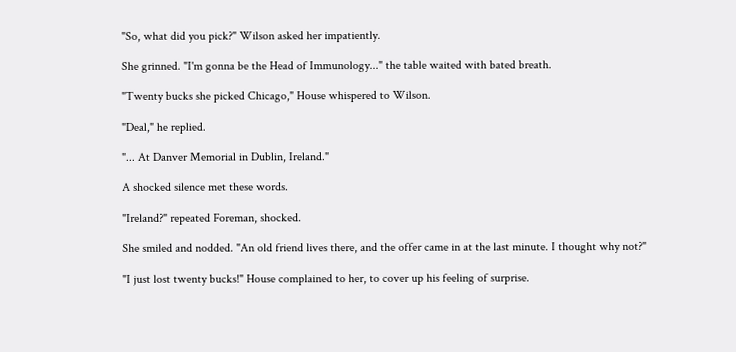"So, what did you pick?" Wilson asked her impatiently.

She grinned. "I'm gonna be the Head of Immunology..." the table waited with bated breath.

"Twenty bucks she picked Chicago," House whispered to Wilson.

"Deal," he replied.

"... At Danver Memorial in Dublin, Ireland."

A shocked silence met these words.

"Ireland?" repeated Foreman, shocked.

She smiled and nodded. "An old friend lives there, and the offer came in at the last minute. I thought why not?"

"I just lost twenty bucks!" House complained to her, to cover up his feeling of surprise.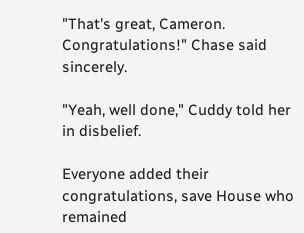"That's great, Cameron. Congratulations!" Chase said sincerely.

"Yeah, well done," Cuddy told her in disbelief.

Everyone added their congratulations, save House who remained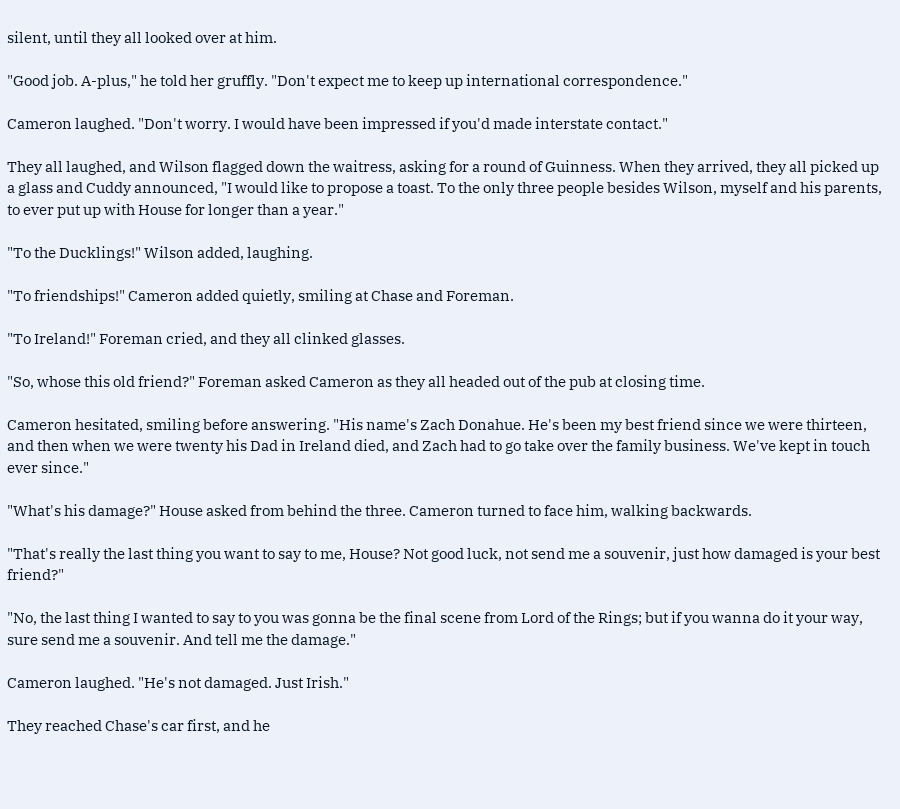silent, until they all looked over at him.

"Good job. A-plus," he told her gruffly. "Don't expect me to keep up international correspondence."

Cameron laughed. "Don't worry. I would have been impressed if you'd made interstate contact."

They all laughed, and Wilson flagged down the waitress, asking for a round of Guinness. When they arrived, they all picked up a glass and Cuddy announced, "I would like to propose a toast. To the only three people besides Wilson, myself and his parents, to ever put up with House for longer than a year."

"To the Ducklings!" Wilson added, laughing.

"To friendships!" Cameron added quietly, smiling at Chase and Foreman.

"To Ireland!" Foreman cried, and they all clinked glasses.

"So, whose this old friend?" Foreman asked Cameron as they all headed out of the pub at closing time.

Cameron hesitated, smiling before answering. "His name's Zach Donahue. He's been my best friend since we were thirteen, and then when we were twenty his Dad in Ireland died, and Zach had to go take over the family business. We've kept in touch ever since."

"What's his damage?" House asked from behind the three. Cameron turned to face him, walking backwards.

"That's really the last thing you want to say to me, House? Not good luck, not send me a souvenir, just how damaged is your best friend?"

"No, the last thing I wanted to say to you was gonna be the final scene from Lord of the Rings; but if you wanna do it your way, sure send me a souvenir. And tell me the damage."

Cameron laughed. "He's not damaged. Just Irish."

They reached Chase's car first, and he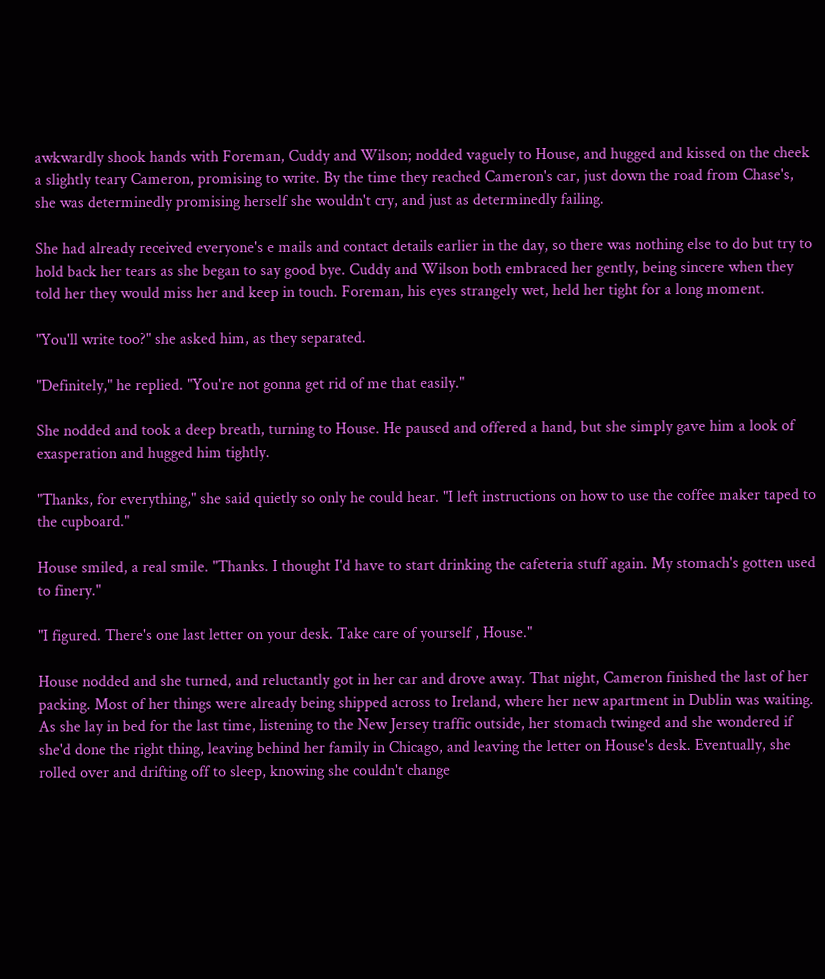awkwardly shook hands with Foreman, Cuddy and Wilson; nodded vaguely to House, and hugged and kissed on the cheek a slightly teary Cameron, promising to write. By the time they reached Cameron's car, just down the road from Chase's, she was determinedly promising herself she wouldn't cry, and just as determinedly failing.

She had already received everyone's e mails and contact details earlier in the day, so there was nothing else to do but try to hold back her tears as she began to say good bye. Cuddy and Wilson both embraced her gently, being sincere when they told her they would miss her and keep in touch. Foreman, his eyes strangely wet, held her tight for a long moment.

"You'll write too?" she asked him, as they separated.

"Definitely," he replied. "You're not gonna get rid of me that easily."

She nodded and took a deep breath, turning to House. He paused and offered a hand, but she simply gave him a look of exasperation and hugged him tightly.

"Thanks, for everything," she said quietly so only he could hear. "I left instructions on how to use the coffee maker taped to the cupboard."

House smiled, a real smile. "Thanks. I thought I'd have to start drinking the cafeteria stuff again. My stomach's gotten used to finery."

"I figured. There's one last letter on your desk. Take care of yourself , House."

House nodded and she turned, and reluctantly got in her car and drove away. That night, Cameron finished the last of her packing. Most of her things were already being shipped across to Ireland, where her new apartment in Dublin was waiting. As she lay in bed for the last time, listening to the New Jersey traffic outside, her stomach twinged and she wondered if she'd done the right thing, leaving behind her family in Chicago, and leaving the letter on House's desk. Eventually, she rolled over and drifting off to sleep, knowing she couldn't change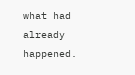what had already happened.